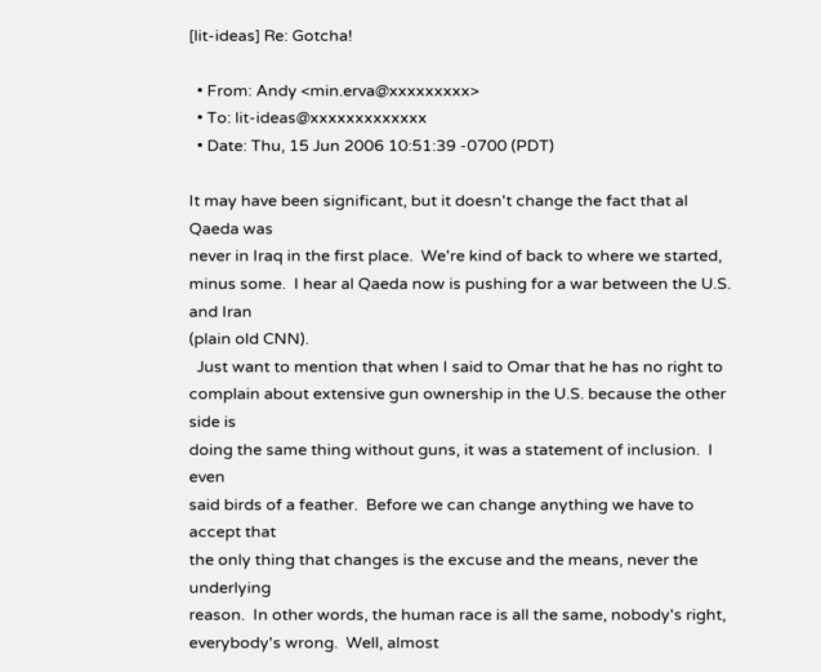[lit-ideas] Re: Gotcha!

  • From: Andy <min.erva@xxxxxxxxx>
  • To: lit-ideas@xxxxxxxxxxxxx
  • Date: Thu, 15 Jun 2006 10:51:39 -0700 (PDT)

It may have been significant, but it doesn't change the fact that al Qaeda was
never in Iraq in the first place.  We're kind of back to where we started,
minus some.  I hear al Qaeda now is pushing for a war between the U.S. and Iran
(plain old CNN).
  Just want to mention that when I said to Omar that he has no right to
complain about extensive gun ownership in the U.S. because the other side is
doing the same thing without guns, it was a statement of inclusion.  I even
said birds of a feather.  Before we can change anything we have to accept that
the only thing that changes is the excuse and the means, never the underlying
reason.  In other words, the human race is all the same, nobody's right,
everybody's wrong.  Well, almost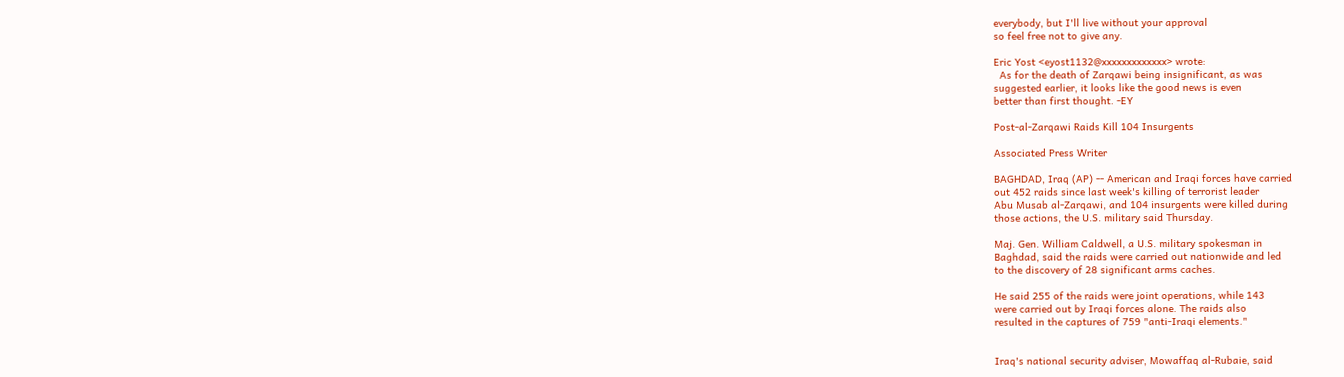everybody, but I'll live without your approval
so feel free not to give any.

Eric Yost <eyost1132@xxxxxxxxxxxxx> wrote:
  As for the death of Zarqawi being insignificant, as was
suggested earlier, it looks like the good news is even
better than first thought. -EY

Post-al-Zarqawi Raids Kill 104 Insurgents

Associated Press Writer

BAGHDAD, Iraq (AP) -- American and Iraqi forces have carried
out 452 raids since last week's killing of terrorist leader
Abu Musab al-Zarqawi, and 104 insurgents were killed during
those actions, the U.S. military said Thursday.

Maj. Gen. William Caldwell, a U.S. military spokesman in
Baghdad, said the raids were carried out nationwide and led
to the discovery of 28 significant arms caches.

He said 255 of the raids were joint operations, while 143
were carried out by Iraqi forces alone. The raids also
resulted in the captures of 759 "anti-Iraqi elements."


Iraq's national security adviser, Mowaffaq al-Rubaie, said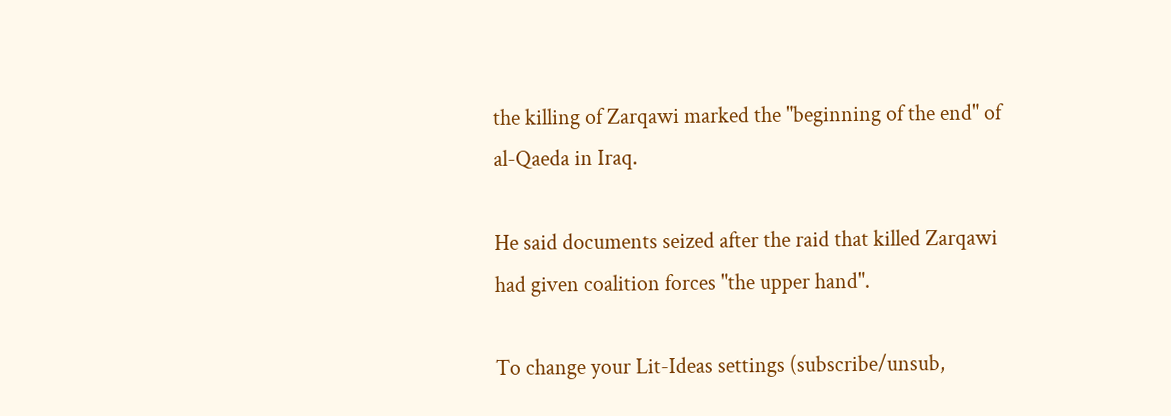the killing of Zarqawi marked the "beginning of the end" of
al-Qaeda in Iraq.

He said documents seized after the raid that killed Zarqawi
had given coalition forces "the upper hand".

To change your Lit-Ideas settings (subscribe/unsub,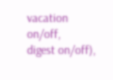vacation on/off,
digest on/off),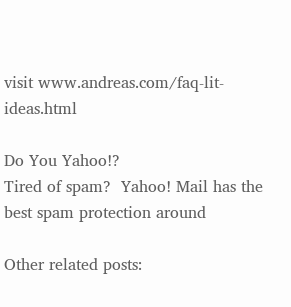visit www.andreas.com/faq-lit-ideas.html

Do You Yahoo!?
Tired of spam?  Yahoo! Mail has the best spam protection around

Other related posts: